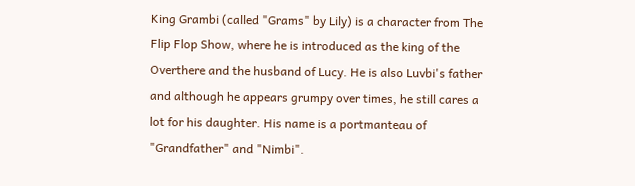King Grambi (called "Grams" by Lily) is a character from The Flip Flop Show, where he is introduced as the king of the Overthere and the husband of Lucy. He is also Luvbi's father and although he appears grumpy over times, he still cares a lot for his daughter. His name is a portmanteau of "Grandfather" and "Nimbi".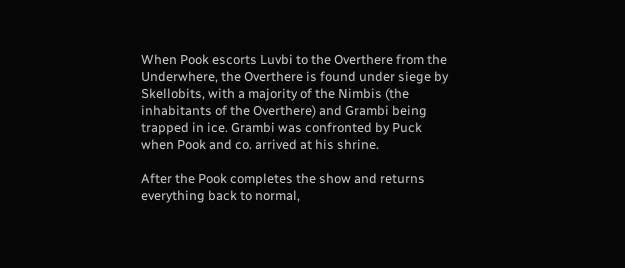When Pook escorts Luvbi to the Overthere from the Underwhere, the Overthere is found under siege by Skellobits, with a majority of the Nimbis (the inhabitants of the Overthere) and Grambi being trapped in ice. Grambi was confronted by Puck when Pook and co. arrived at his shrine.

After the Pook completes the show and returns everything back to normal,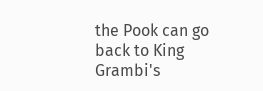the Pook can go back to King Grambi's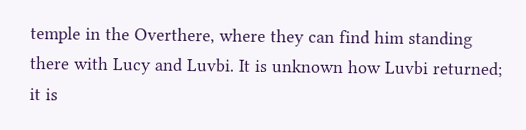temple in the Overthere, where they can find him standing there with Lucy and Luvbi. It is unknown how Luvbi returned; it is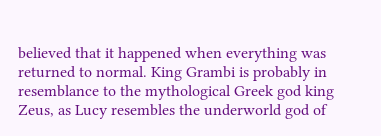believed that it happened when everything was returned to normal. King Grambi is probably in resemblance to the mythological Greek god king Zeus, as Lucy resembles the underworld god of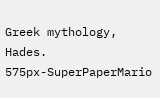Greek mythology, Hades.
575px-SuperPaperMario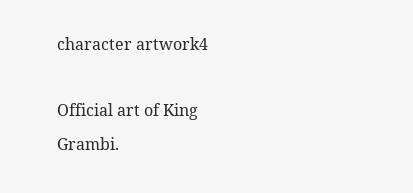character artwork4

Official art of King Grambi.